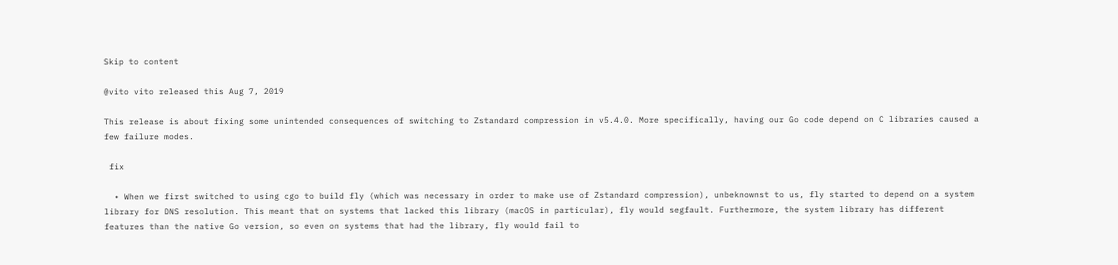Skip to content

@vito vito released this Aug 7, 2019

This release is about fixing some unintended consequences of switching to Zstandard compression in v5.4.0. More specifically, having our Go code depend on C libraries caused a few failure modes.

 fix

  • When we first switched to using cgo to build fly (which was necessary in order to make use of Zstandard compression), unbeknownst to us, fly started to depend on a system library for DNS resolution. This meant that on systems that lacked this library (macOS in particular), fly would segfault. Furthermore, the system library has different features than the native Go version, so even on systems that had the library, fly would fail to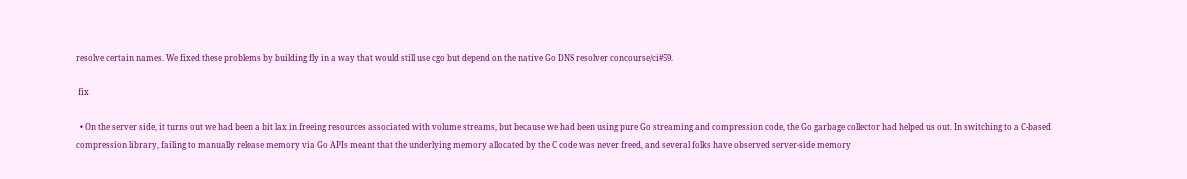resolve certain names. We fixed these problems by building fly in a way that would still use cgo but depend on the native Go DNS resolver concourse/ci#59.

 fix

  • On the server side, it turns out we had been a bit lax in freeing resources associated with volume streams, but because we had been using pure Go streaming and compression code, the Go garbage collector had helped us out. In switching to a C-based compression library, failing to manually release memory via Go APIs meant that the underlying memory allocated by the C code was never freed, and several folks have observed server-side memory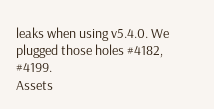leaks when using v5.4.0. We plugged those holes #4182, #4199.
Assets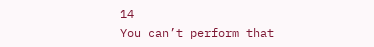14
You can’t perform that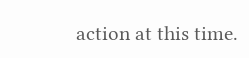action at this time.